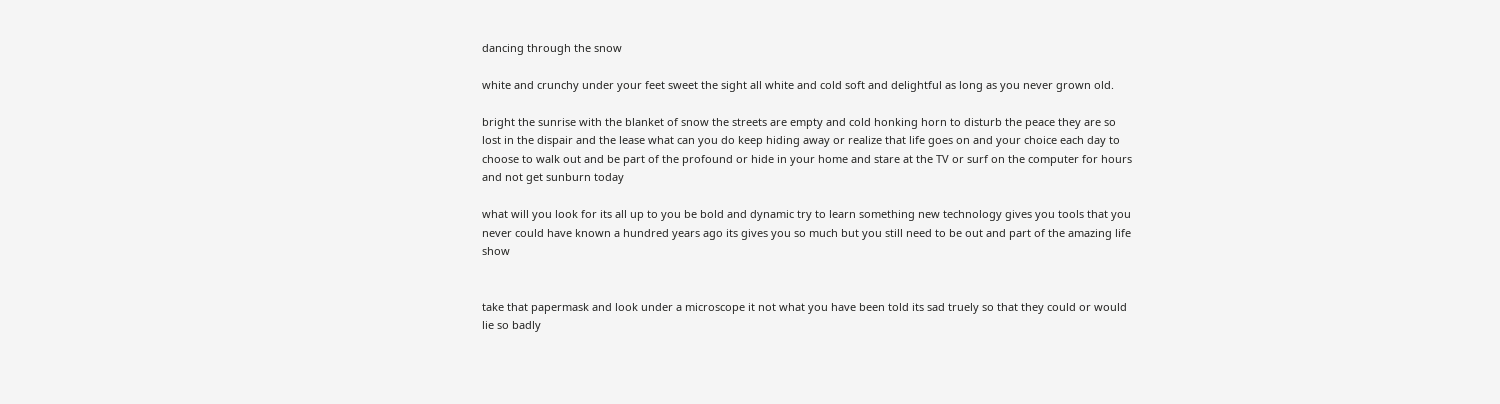dancing through the snow

white and crunchy under your feet sweet the sight all white and cold soft and delightful as long as you never grown old.

bright the sunrise with the blanket of snow the streets are empty and cold honking horn to disturb the peace they are so lost in the dispair and the lease what can you do keep hiding away or realize that life goes on and your choice each day to choose to walk out and be part of the profound or hide in your home and stare at the TV or surf on the computer for hours and not get sunburn today

what will you look for its all up to you be bold and dynamic try to learn something new technology gives you tools that you never could have known a hundred years ago its gives you so much but you still need to be out and part of the amazing life show


take that papermask and look under a microscope it not what you have been told its sad truely so that they could or would lie so badly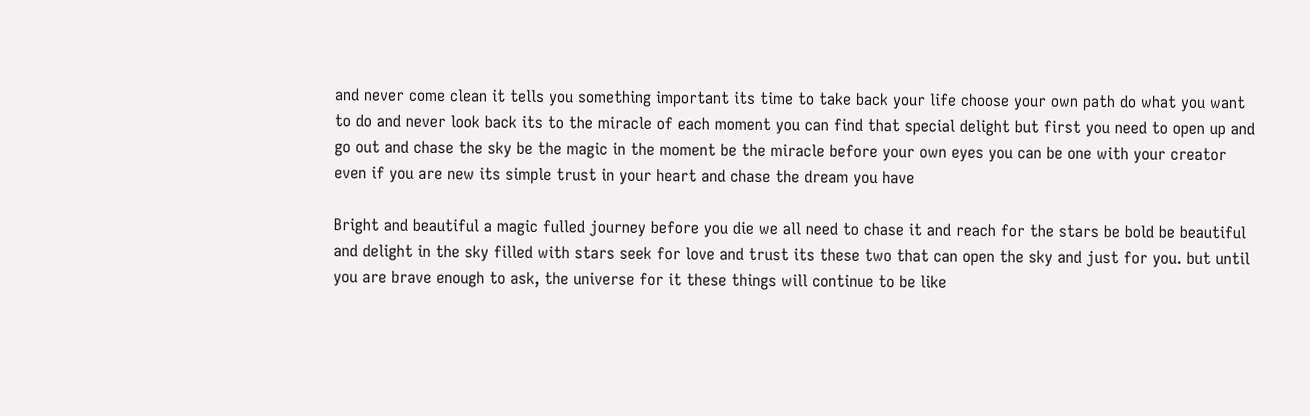and never come clean it tells you something important its time to take back your life choose your own path do what you want to do and never look back its to the miracle of each moment you can find that special delight but first you need to open up and go out and chase the sky be the magic in the moment be the miracle before your own eyes you can be one with your creator even if you are new its simple trust in your heart and chase the dream you have

Bright and beautiful a magic fulled journey before you die we all need to chase it and reach for the stars be bold be beautiful and delight in the sky filled with stars seek for love and trust its these two that can open the sky and just for you. but until you are brave enough to ask, the universe for it these things will continue to be like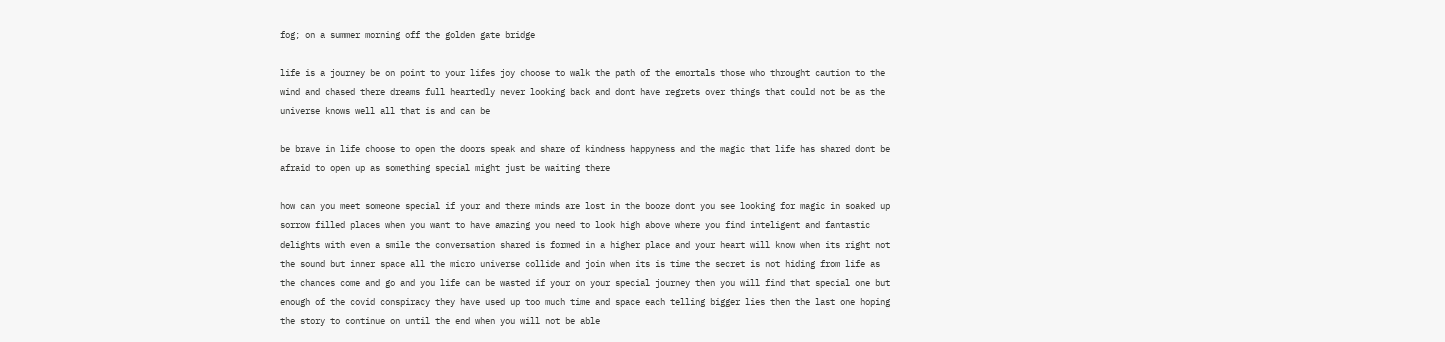fog; on a summer morning off the golden gate bridge

life is a journey be on point to your lifes joy choose to walk the path of the emortals those who throught caution to the wind and chased there dreams full heartedly never looking back and dont have regrets over things that could not be as the universe knows well all that is and can be

be brave in life choose to open the doors speak and share of kindness happyness and the magic that life has shared dont be afraid to open up as something special might just be waiting there

how can you meet someone special if your and there minds are lost in the booze dont you see looking for magic in soaked up sorrow filled places when you want to have amazing you need to look high above where you find inteligent and fantastic delights with even a smile the conversation shared is formed in a higher place and your heart will know when its right not the sound but inner space all the micro universe collide and join when its is time the secret is not hiding from life as the chances come and go and you life can be wasted if your on your special journey then you will find that special one but enough of the covid conspiracy they have used up too much time and space each telling bigger lies then the last one hoping the story to continue on until the end when you will not be able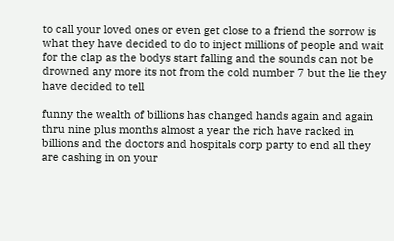to call your loved ones or even get close to a friend the sorrow is what they have decided to do to inject millions of people and wait for the clap as the bodys start falling and the sounds can not be drowned any more its not from the cold number 7 but the lie they have decided to tell

funny the wealth of billions has changed hands again and again thru nine plus months almost a year the rich have racked in billions and the doctors and hospitals corp party to end all they are cashing in on your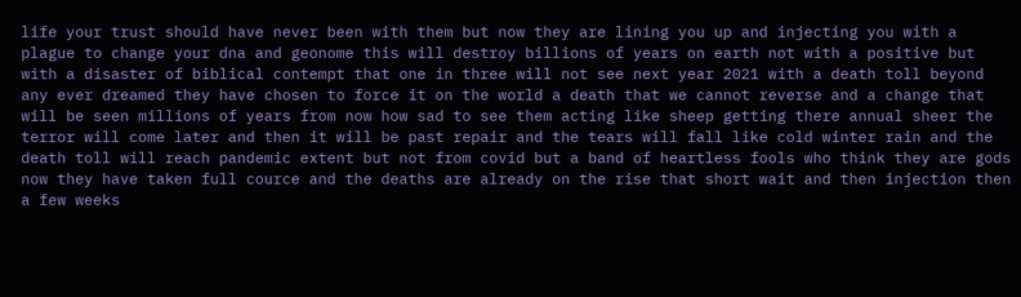life your trust should have never been with them but now they are lining you up and injecting you with a plague to change your dna and geonome this will destroy billions of years on earth not with a positive but with a disaster of biblical contempt that one in three will not see next year 2021 with a death toll beyond any ever dreamed they have chosen to force it on the world a death that we cannot reverse and a change that will be seen millions of years from now how sad to see them acting like sheep getting there annual sheer the terror will come later and then it will be past repair and the tears will fall like cold winter rain and the death toll will reach pandemic extent but not from covid but a band of heartless fools who think they are gods now they have taken full cource and the deaths are already on the rise that short wait and then injection then a few weeks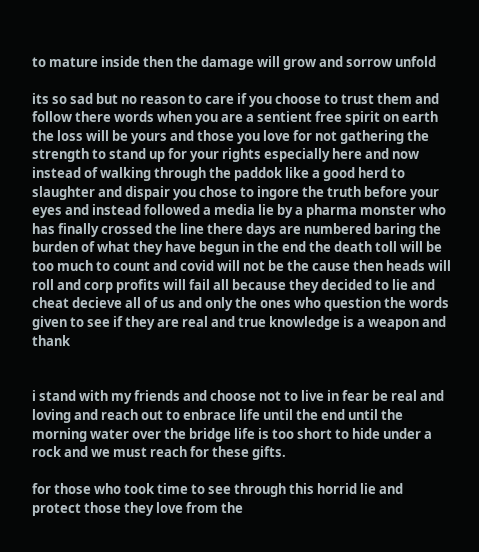to mature inside then the damage will grow and sorrow unfold

its so sad but no reason to care if you choose to trust them and follow there words when you are a sentient free spirit on earth the loss will be yours and those you love for not gathering the strength to stand up for your rights especially here and now instead of walking through the paddok like a good herd to slaughter and dispair you chose to ingore the truth before your eyes and instead followed a media lie by a pharma monster who has finally crossed the line there days are numbered baring the burden of what they have begun in the end the death toll will be too much to count and covid will not be the cause then heads will roll and corp profits will fail all because they decided to lie and cheat decieve all of us and only the ones who question the words given to see if they are real and true knowledge is a weapon and thank


i stand with my friends and choose not to live in fear be real and loving and reach out to enbrace life until the end until the morning water over the bridge life is too short to hide under a rock and we must reach for these gifts.

for those who took time to see through this horrid lie and protect those they love from the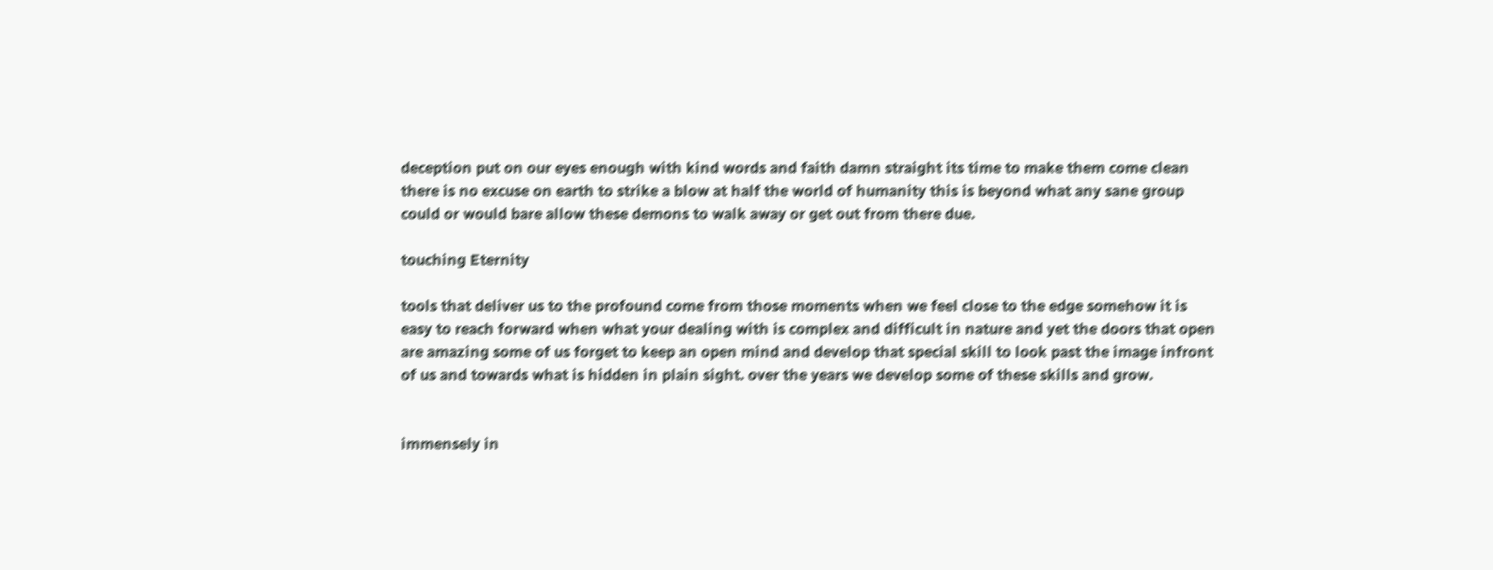deception put on our eyes enough with kind words and faith damn straight its time to make them come clean there is no excuse on earth to strike a blow at half the world of humanity this is beyond what any sane group could or would bare allow these demons to walk away or get out from there due.

touching Eternity

tools that deliver us to the profound come from those moments when we feel close to the edge somehow it is easy to reach forward when what your dealing with is complex and difficult in nature and yet the doors that open are amazing some of us forget to keep an open mind and develop that special skill to look past the image infront of us and towards what is hidden in plain sight. over the years we develop some of these skills and grow.


immensely in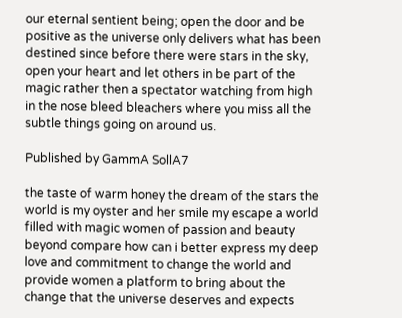our eternal sentient being; open the door and be positive as the universe only delivers what has been destined since before there were stars in the sky, open your heart and let others in be part of the magic rather then a spectator watching from high in the nose bleed bleachers where you miss all the subtle things going on around us.

Published by GammA SollA7

the taste of warm honey the dream of the stars the world is my oyster and her smile my escape a world filled with magic women of passion and beauty beyond compare how can i better express my deep love and commitment to change the world and provide women a platform to bring about the change that the universe deserves and expects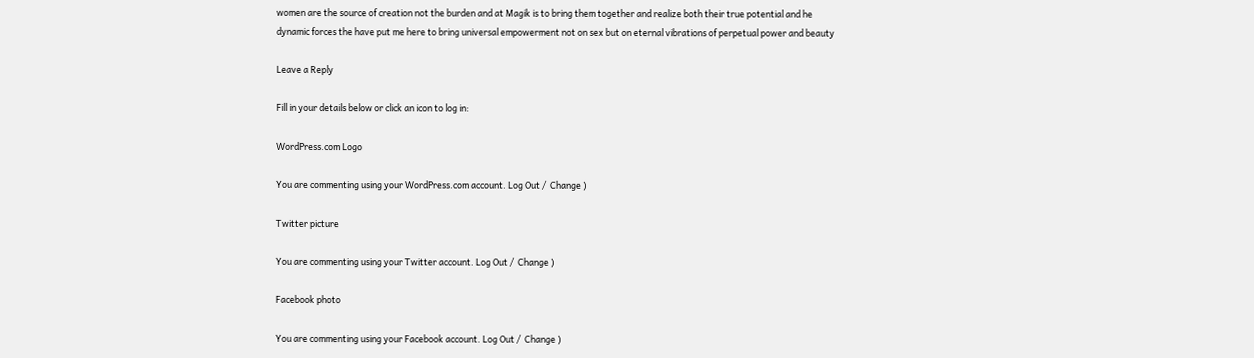women are the source of creation not the burden and at Magik is to bring them together and realize both their true potential and he dynamic forces the have put me here to bring universal empowerment not on sex but on eternal vibrations of perpetual power and beauty

Leave a Reply

Fill in your details below or click an icon to log in:

WordPress.com Logo

You are commenting using your WordPress.com account. Log Out /  Change )

Twitter picture

You are commenting using your Twitter account. Log Out /  Change )

Facebook photo

You are commenting using your Facebook account. Log Out /  Change )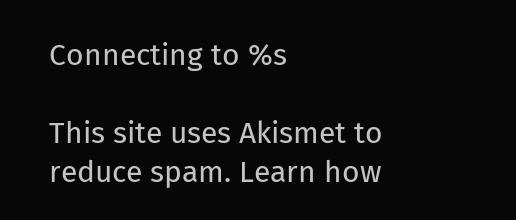Connecting to %s

This site uses Akismet to reduce spam. Learn how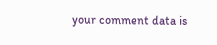your comment data is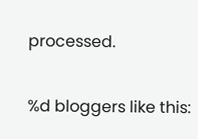processed.

%d bloggers like this: